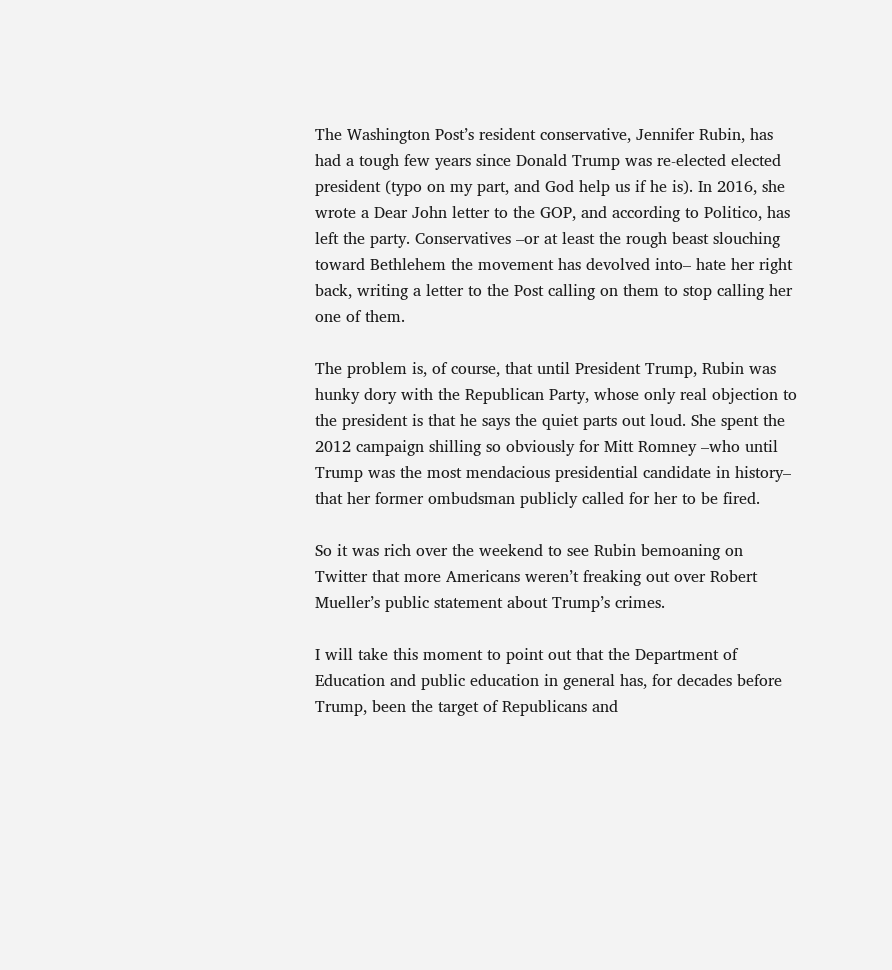The Washington Post’s resident conservative, Jennifer Rubin, has had a tough few years since Donald Trump was re-elected elected president (typo on my part, and God help us if he is). In 2016, she wrote a Dear John letter to the GOP, and according to Politico, has left the party. Conservatives –or at least the rough beast slouching toward Bethlehem the movement has devolved into– hate her right back, writing a letter to the Post calling on them to stop calling her one of them.

The problem is, of course, that until President Trump, Rubin was hunky dory with the Republican Party, whose only real objection to the president is that he says the quiet parts out loud. She spent the 2012 campaign shilling so obviously for Mitt Romney –who until Trump was the most mendacious presidential candidate in history– that her former ombudsman publicly called for her to be fired.

So it was rich over the weekend to see Rubin bemoaning on Twitter that more Americans weren’t freaking out over Robert Mueller’s public statement about Trump’s crimes.

I will take this moment to point out that the Department of Education and public education in general has, for decades before Trump, been the target of Republicans and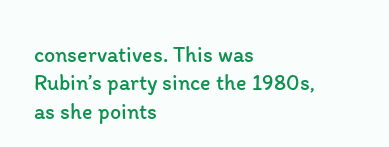conservatives. This was Rubin’s party since the 1980s, as she points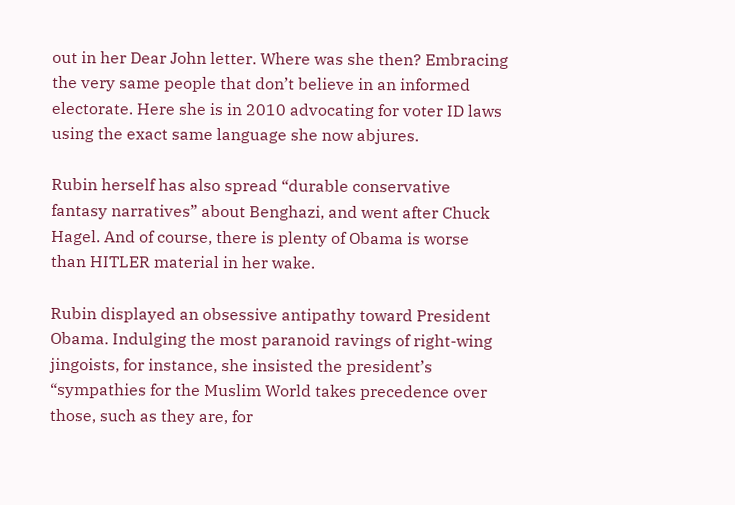out in her Dear John letter. Where was she then? Embracing the very same people that don’t believe in an informed electorate. Here she is in 2010 advocating for voter ID laws using the exact same language she now abjures.

Rubin herself has also spread “durable conservative fantasy narratives” about Benghazi, and went after Chuck Hagel. And of course, there is plenty of Obama is worse than HITLER material in her wake.

Rubin displayed an obsessive antipathy toward President Obama. Indulging the most paranoid ravings of right-wing jingoists, for instance, she insisted the president’s “sympathies for the Muslim World takes precedence over those, such as they are, for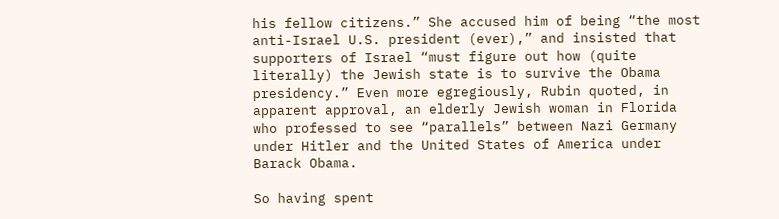his fellow citizens.” She accused him of being “the most anti-Israel U.S. president (ever),” and insisted that supporters of Israel “must figure out how (quite literally) the Jewish state is to survive the Obama presidency.” Even more egregiously, Rubin quoted, in apparent approval, an elderly Jewish woman in Florida who professed to see “parallels” between Nazi Germany under Hitler and the United States of America under Barack Obama.

So having spent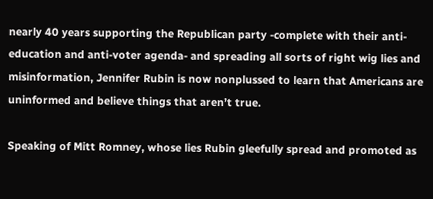nearly 40 years supporting the Republican party -complete with their anti-education and anti-voter agenda- and spreading all sorts of right wig lies and misinformation, Jennifer Rubin is now nonplussed to learn that Americans are uninformed and believe things that aren’t true.

Speaking of Mitt Romney, whose lies Rubin gleefully spread and promoted as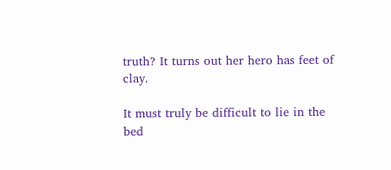truth? It turns out her hero has feet of clay.

It must truly be difficult to lie in the bed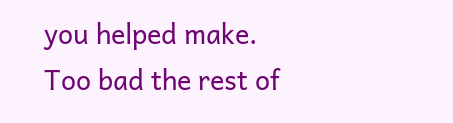you helped make. Too bad the rest of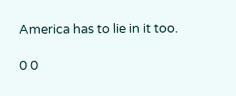America has to lie in it too.

0 0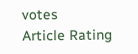votes
Article Rating